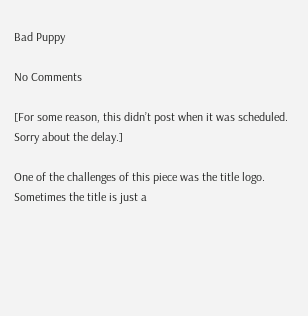Bad Puppy

No Comments

[For some reason, this didn’t post when it was scheduled. Sorry about the delay.]

One of the challenges of this piece was the title logo. Sometimes the title is just a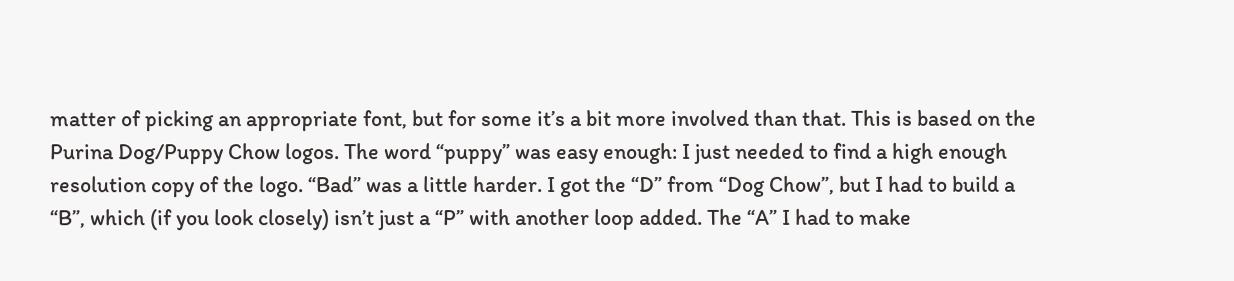matter of picking an appropriate font, but for some it’s a bit more involved than that. This is based on the Purina Dog/Puppy Chow logos. The word “puppy” was easy enough: I just needed to find a high enough resolution copy of the logo. “Bad” was a little harder. I got the “D” from “Dog Chow”, but I had to build a “B”, which (if you look closely) isn’t just a “P” with another loop added. The “A” I had to make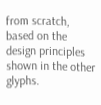from scratch, based on the design principles shown in the other glyphs.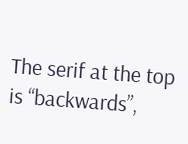The serif at the top is “backwards”,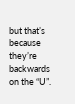but that’s because they’re backwards on the “U”.